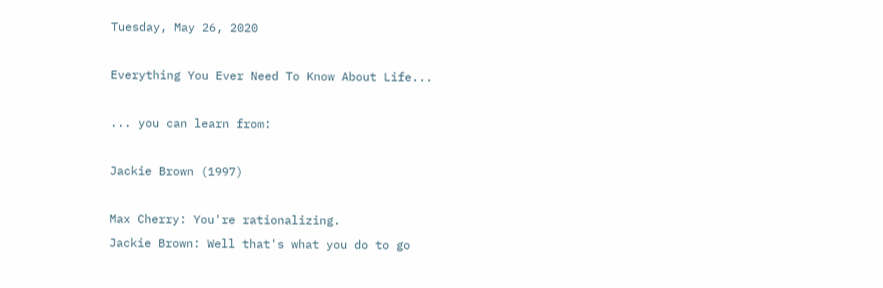Tuesday, May 26, 2020

Everything You Ever Need To Know About Life...

... you can learn from:

Jackie Brown (1997)

Max Cherry: You're rationalizing.
Jackie Brown: Well that's what you do to go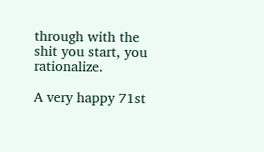through with the shit you start, you rationalize.

A very happy 71st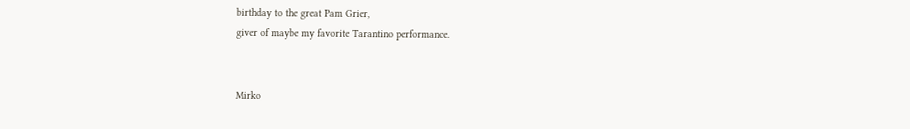birthday to the great Pam Grier,
giver of maybe my favorite Tarantino performance.


Mirko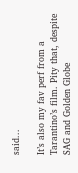said...

It’s also my fav perf from a Tarantino’s film. Pity that, despite SAG and Golden Globe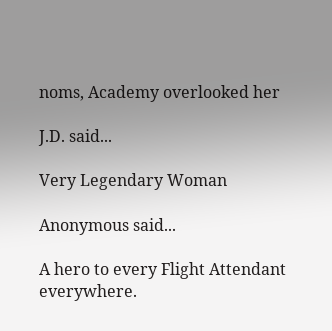noms, Academy overlooked her

J.D. said...

Very Legendary Woman

Anonymous said...

A hero to every Flight Attendant everywhere.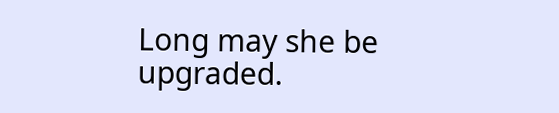Long may she be upgraded.